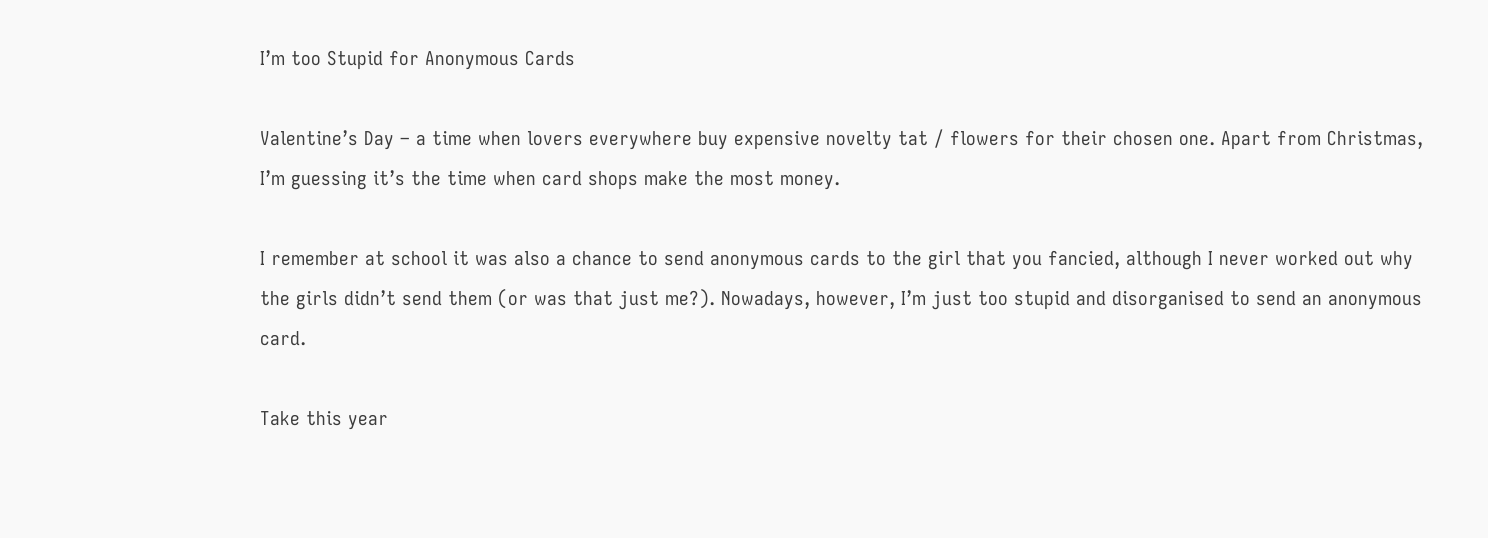I’m too Stupid for Anonymous Cards

Valentine’s Day – a time when lovers everywhere buy expensive novelty tat / flowers for their chosen one. Apart from Christmas, I’m guessing it’s the time when card shops make the most money.

I remember at school it was also a chance to send anonymous cards to the girl that you fancied, although I never worked out why the girls didn’t send them (or was that just me?). Nowadays, however, I’m just too stupid and disorganised to send an anonymous card.

Take this year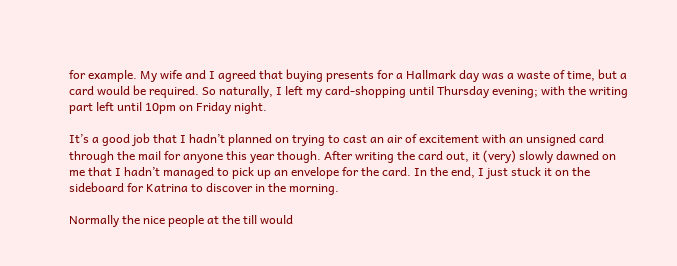for example. My wife and I agreed that buying presents for a Hallmark day was a waste of time, but a card would be required. So naturally, I left my card-shopping until Thursday evening; with the writing part left until 10pm on Friday night.

It’s a good job that I hadn’t planned on trying to cast an air of excitement with an unsigned card through the mail for anyone this year though. After writing the card out, it (very) slowly dawned on me that I hadn’t managed to pick up an envelope for the card. In the end, I just stuck it on the sideboard for Katrina to discover in the morning.

Normally the nice people at the till would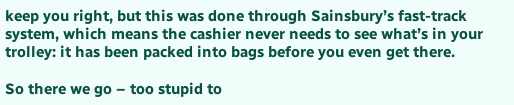keep you right, but this was done through Sainsbury’s fast-track system, which means the cashier never needs to see what’s in your trolley: it has been packed into bags before you even get there.

So there we go – too stupid to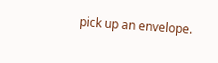pick up an envelope.